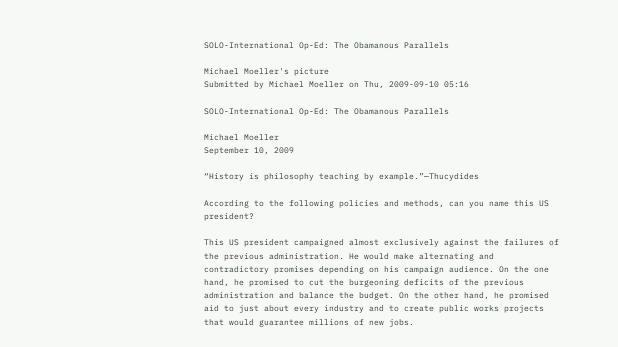SOLO-International Op-Ed: The Obamanous Parallels

Michael Moeller's picture
Submitted by Michael Moeller on Thu, 2009-09-10 05:16

SOLO-International Op-Ed: The Obamanous Parallels

Michael Moeller
September 10, 2009

“History is philosophy teaching by example.”—Thucydides

According to the following policies and methods, can you name this US president?

This US president campaigned almost exclusively against the failures of the previous administration. He would make alternating and contradictory promises depending on his campaign audience. On the one hand, he promised to cut the burgeoning deficits of the previous administration and balance the budget. On the other hand, he promised aid to just about every industry and to create public works projects that would guarantee millions of new jobs.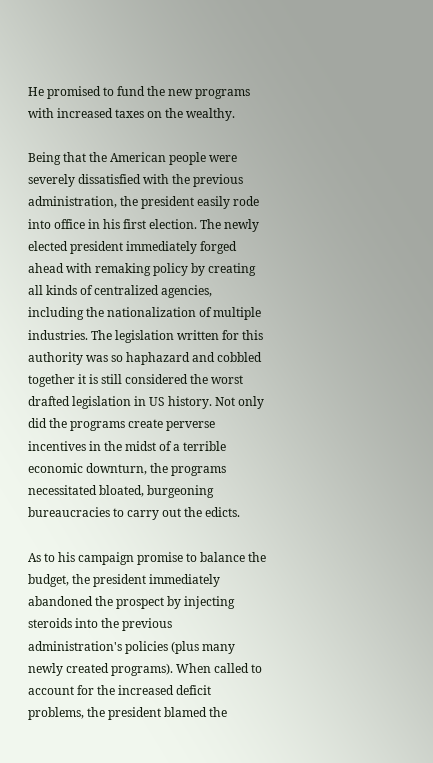He promised to fund the new programs with increased taxes on the wealthy.

Being that the American people were severely dissatisfied with the previous administration, the president easily rode into office in his first election. The newly elected president immediately forged ahead with remaking policy by creating all kinds of centralized agencies, including the nationalization of multiple industries. The legislation written for this authority was so haphazard and cobbled together it is still considered the worst drafted legislation in US history. Not only did the programs create perverse incentives in the midst of a terrible economic downturn, the programs necessitated bloated, burgeoning bureaucracies to carry out the edicts.

As to his campaign promise to balance the budget, the president immediately abandoned the prospect by injecting steroids into the previous administration's policies (plus many newly created programs). When called to account for the increased deficit problems, the president blamed the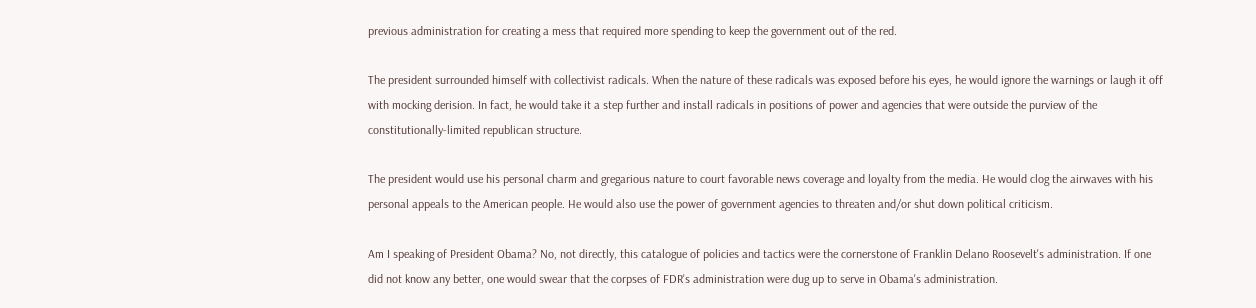previous administration for creating a mess that required more spending to keep the government out of the red.

The president surrounded himself with collectivist radicals. When the nature of these radicals was exposed before his eyes, he would ignore the warnings or laugh it off with mocking derision. In fact, he would take it a step further and install radicals in positions of power and agencies that were outside the purview of the constitutionally-limited republican structure.

The president would use his personal charm and gregarious nature to court favorable news coverage and loyalty from the media. He would clog the airwaves with his personal appeals to the American people. He would also use the power of government agencies to threaten and/or shut down political criticism.

Am I speaking of President Obama? No, not directly, this catalogue of policies and tactics were the cornerstone of Franklin Delano Roosevelt's administration. If one did not know any better, one would swear that the corpses of FDR's administration were dug up to serve in Obama's administration.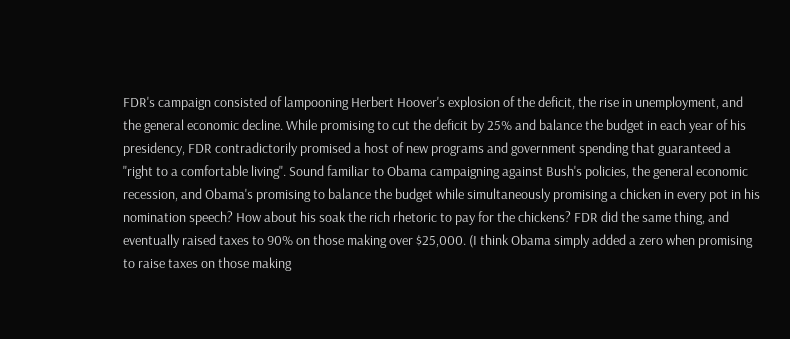FDR's campaign consisted of lampooning Herbert Hoover's explosion of the deficit, the rise in unemployment, and the general economic decline. While promising to cut the deficit by 25% and balance the budget in each year of his presidency, FDR contradictorily promised a host of new programs and government spending that guaranteed a "right to a comfortable living". Sound familiar to Obama campaigning against Bush's policies, the general economic recession, and Obama's promising to balance the budget while simultaneously promising a chicken in every pot in his nomination speech? How about his soak the rich rhetoric to pay for the chickens? FDR did the same thing, and eventually raised taxes to 90% on those making over $25,000. (I think Obama simply added a zero when promising to raise taxes on those making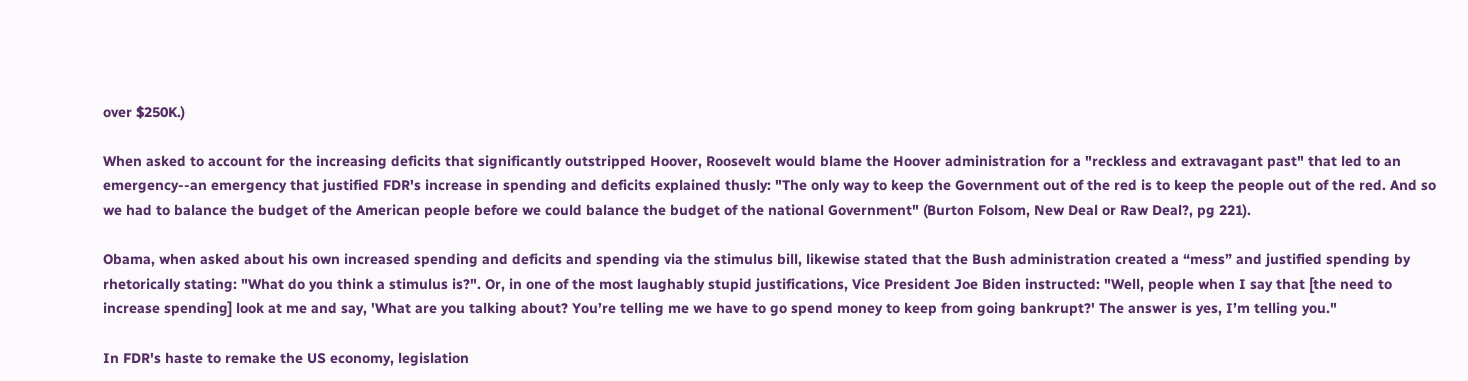over $250K.)

When asked to account for the increasing deficits that significantly outstripped Hoover, Roosevelt would blame the Hoover administration for a "reckless and extravagant past" that led to an emergency--an emergency that justified FDR's increase in spending and deficits explained thusly: "The only way to keep the Government out of the red is to keep the people out of the red. And so we had to balance the budget of the American people before we could balance the budget of the national Government" (Burton Folsom, New Deal or Raw Deal?, pg 221).

Obama, when asked about his own increased spending and deficits and spending via the stimulus bill, likewise stated that the Bush administration created a “mess” and justified spending by rhetorically stating: "What do you think a stimulus is?". Or, in one of the most laughably stupid justifications, Vice President Joe Biden instructed: "Well, people when I say that [the need to increase spending] look at me and say, 'What are you talking about? You’re telling me we have to go spend money to keep from going bankrupt?' The answer is yes, I’m telling you."

In FDR's haste to remake the US economy, legislation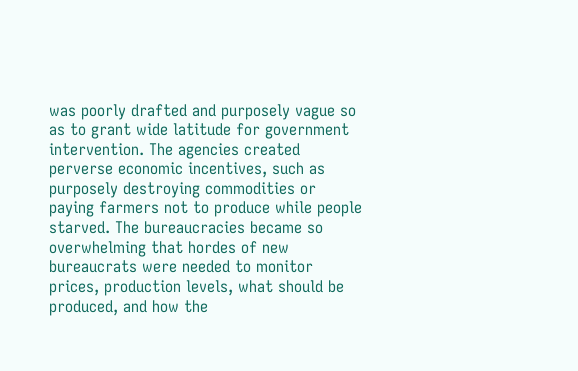was poorly drafted and purposely vague so as to grant wide latitude for government intervention. The agencies created perverse economic incentives, such as purposely destroying commodities or paying farmers not to produce while people starved. The bureaucracies became so overwhelming that hordes of new bureaucrats were needed to monitor prices, production levels, what should be produced, and how the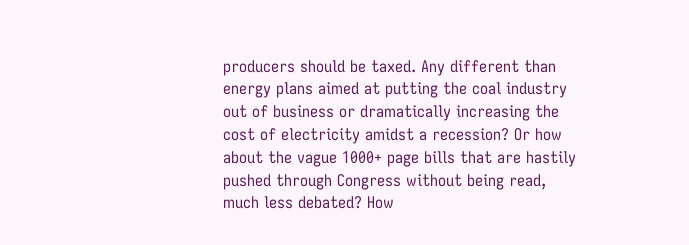producers should be taxed. Any different than energy plans aimed at putting the coal industry out of business or dramatically increasing the cost of electricity amidst a recession? Or how about the vague 1000+ page bills that are hastily pushed through Congress without being read, much less debated? How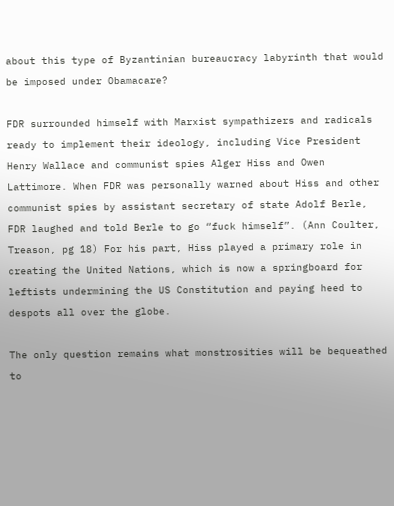about this type of Byzantinian bureaucracy labyrinth that would be imposed under Obamacare?

FDR surrounded himself with Marxist sympathizers and radicals ready to implement their ideology, including Vice President Henry Wallace and communist spies Alger Hiss and Owen Lattimore. When FDR was personally warned about Hiss and other communist spies by assistant secretary of state Adolf Berle, FDR laughed and told Berle to go “fuck himself”. (Ann Coulter, Treason, pg 18) For his part, Hiss played a primary role in creating the United Nations, which is now a springboard for leftists undermining the US Constitution and paying heed to despots all over the globe.

The only question remains what monstrosities will be bequeathed to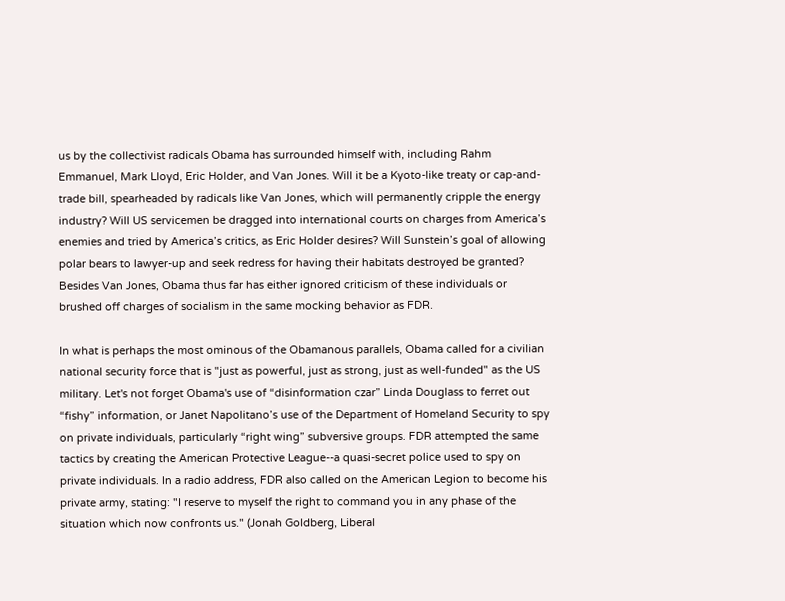us by the collectivist radicals Obama has surrounded himself with, including Rahm Emmanuel, Mark Lloyd, Eric Holder, and Van Jones. Will it be a Kyoto-like treaty or cap-and-trade bill, spearheaded by radicals like Van Jones, which will permanently cripple the energy industry? Will US servicemen be dragged into international courts on charges from America’s enemies and tried by America’s critics, as Eric Holder desires? Will Sunstein’s goal of allowing polar bears to lawyer-up and seek redress for having their habitats destroyed be granted? Besides Van Jones, Obama thus far has either ignored criticism of these individuals or brushed off charges of socialism in the same mocking behavior as FDR.

In what is perhaps the most ominous of the Obamanous parallels, Obama called for a civilian national security force that is "just as powerful, just as strong, just as well-funded" as the US military. Let's not forget Obama's use of “disinformation czar” Linda Douglass to ferret out “fishy” information, or Janet Napolitano’s use of the Department of Homeland Security to spy on private individuals, particularly “right wing” subversive groups. FDR attempted the same tactics by creating the American Protective League--a quasi-secret police used to spy on private individuals. In a radio address, FDR also called on the American Legion to become his private army, stating: "I reserve to myself the right to command you in any phase of the situation which now confronts us." (Jonah Goldberg, Liberal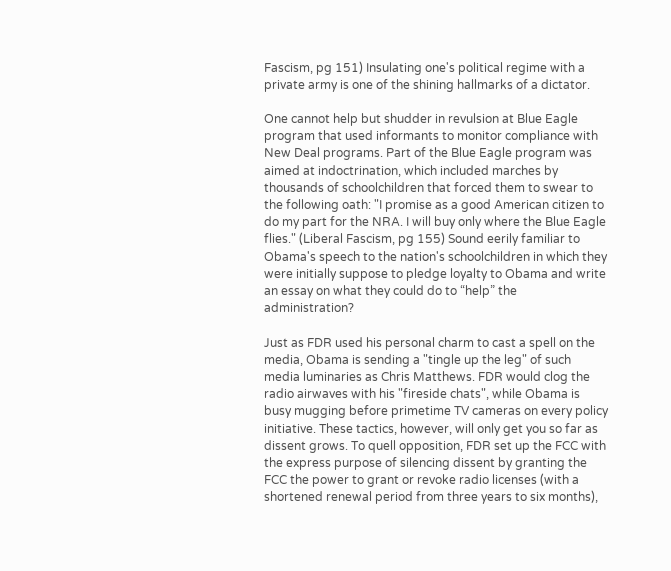Fascism, pg 151) Insulating one's political regime with a private army is one of the shining hallmarks of a dictator.

One cannot help but shudder in revulsion at Blue Eagle program that used informants to monitor compliance with New Deal programs. Part of the Blue Eagle program was aimed at indoctrination, which included marches by thousands of schoolchildren that forced them to swear to the following oath: "I promise as a good American citizen to do my part for the NRA. I will buy only where the Blue Eagle flies." (Liberal Fascism, pg 155) Sound eerily familiar to Obama's speech to the nation's schoolchildren in which they were initially suppose to pledge loyalty to Obama and write an essay on what they could do to “help” the administration?

Just as FDR used his personal charm to cast a spell on the media, Obama is sending a "tingle up the leg" of such media luminaries as Chris Matthews. FDR would clog the radio airwaves with his "fireside chats", while Obama is busy mugging before primetime TV cameras on every policy initiative. These tactics, however, will only get you so far as dissent grows. To quell opposition, FDR set up the FCC with the express purpose of silencing dissent by granting the FCC the power to grant or revoke radio licenses (with a shortened renewal period from three years to six months),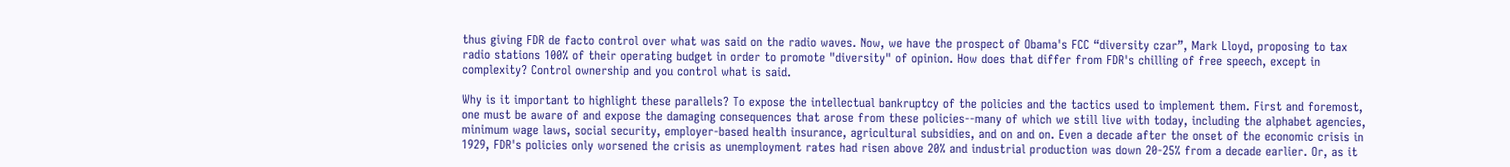thus giving FDR de facto control over what was said on the radio waves. Now, we have the prospect of Obama's FCC “diversity czar”, Mark Lloyd, proposing to tax radio stations 100% of their operating budget in order to promote "diversity" of opinion. How does that differ from FDR's chilling of free speech, except in complexity? Control ownership and you control what is said.

Why is it important to highlight these parallels? To expose the intellectual bankruptcy of the policies and the tactics used to implement them. First and foremost, one must be aware of and expose the damaging consequences that arose from these policies--many of which we still live with today, including the alphabet agencies, minimum wage laws, social security, employer-based health insurance, agricultural subsidies, and on and on. Even a decade after the onset of the economic crisis in 1929, FDR's policies only worsened the crisis as unemployment rates had risen above 20% and industrial production was down 20-25% from a decade earlier. Or, as it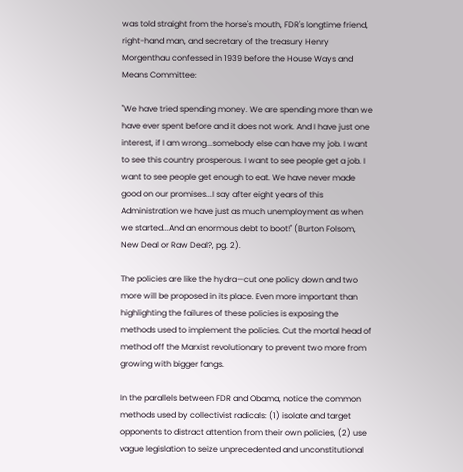was told straight from the horse's mouth, FDR's longtime friend, right-hand man, and secretary of the treasury Henry Morgenthau confessed in 1939 before the House Ways and Means Committee:

"We have tried spending money. We are spending more than we have ever spent before and it does not work. And I have just one interest, if I am wrong...somebody else can have my job. I want to see this country prosperous. I want to see people get a job. I want to see people get enough to eat. We have never made good on our promises...I say after eight years of this Administration we have just as much unemployment as when we started...And an enormous debt to boot!" (Burton Folsom, New Deal or Raw Deal?, pg. 2).

The policies are like the hydra—cut one policy down and two more will be proposed in its place. Even more important than highlighting the failures of these policies is exposing the methods used to implement the policies. Cut the mortal head of method off the Marxist revolutionary to prevent two more from growing with bigger fangs.

In the parallels between FDR and Obama, notice the common methods used by collectivist radicals: (1) isolate and target opponents to distract attention from their own policies, (2) use vague legislation to seize unprecedented and unconstitutional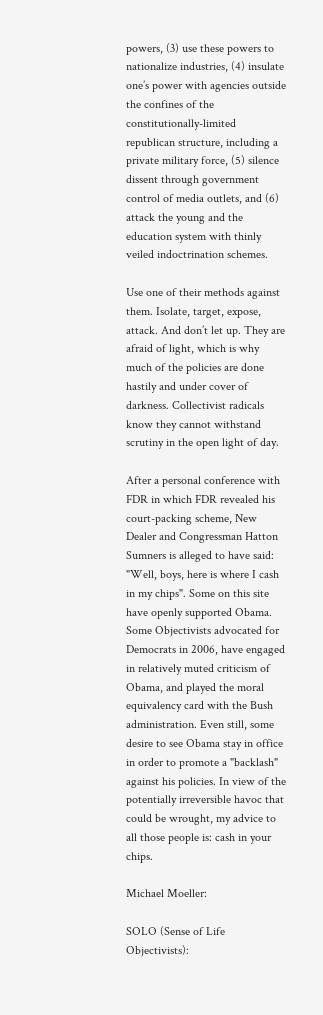powers, (3) use these powers to nationalize industries, (4) insulate one’s power with agencies outside the confines of the constitutionally-limited republican structure, including a private military force, (5) silence dissent through government control of media outlets, and (6) attack the young and the education system with thinly veiled indoctrination schemes.

Use one of their methods against them. Isolate, target, expose, attack. And don’t let up. They are afraid of light, which is why much of the policies are done hastily and under cover of darkness. Collectivist radicals know they cannot withstand scrutiny in the open light of day.

After a personal conference with FDR in which FDR revealed his court-packing scheme, New Dealer and Congressman Hatton Sumners is alleged to have said: "Well, boys, here is where I cash in my chips". Some on this site have openly supported Obama. Some Objectivists advocated for Democrats in 2006, have engaged in relatively muted criticism of Obama, and played the moral equivalency card with the Bush administration. Even still, some desire to see Obama stay in office in order to promote a "backlash" against his policies. In view of the potentially irreversible havoc that could be wrought, my advice to all those people is: cash in your chips.

Michael Moeller:

SOLO (Sense of Life Objectivists):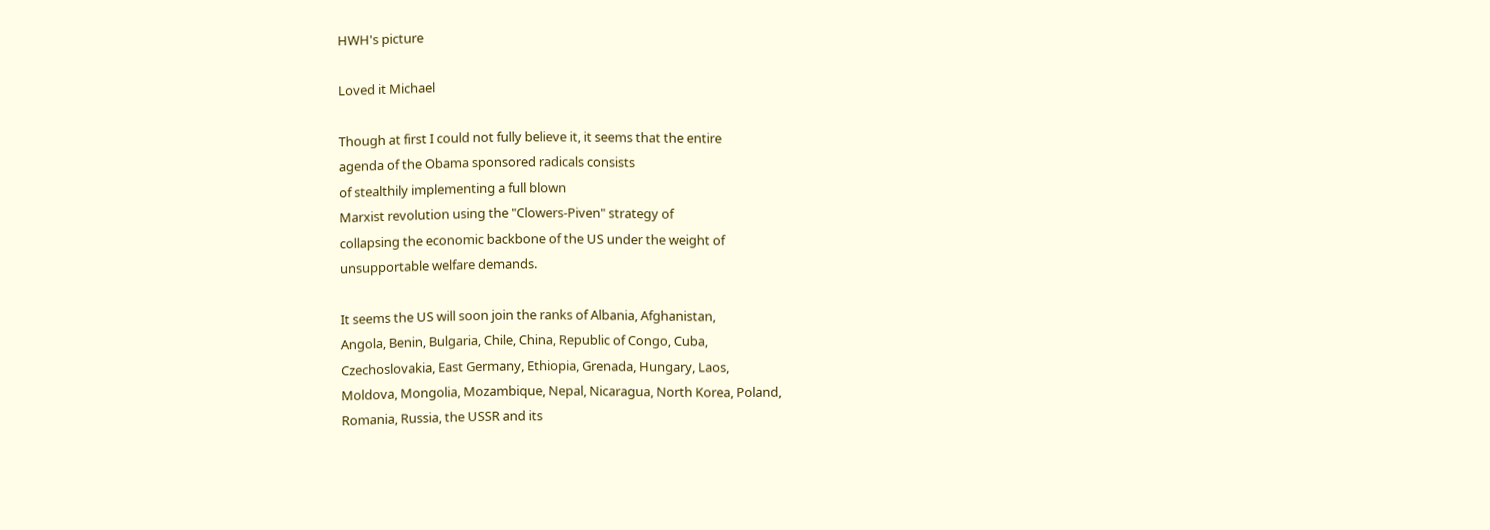HWH's picture

Loved it Michael

Though at first I could not fully believe it, it seems that the entire
agenda of the Obama sponsored radicals consists
of stealthily implementing a full blown
Marxist revolution using the "Clowers-Piven" strategy of
collapsing the economic backbone of the US under the weight of
unsupportable welfare demands.

It seems the US will soon join the ranks of Albania, Afghanistan,
Angola, Benin, Bulgaria, Chile, China, Republic of Congo, Cuba,
Czechoslovakia, East Germany, Ethiopia, Grenada, Hungary, Laos,
Moldova, Mongolia, Mozambique, Nepal, Nicaragua, North Korea, Poland,
Romania, Russia, the USSR and its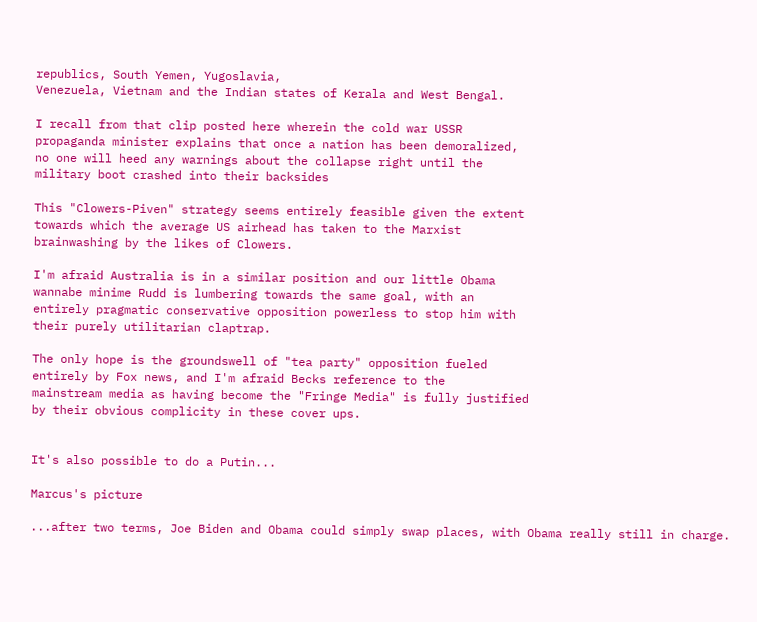republics, South Yemen, Yugoslavia,
Venezuela, Vietnam and the Indian states of Kerala and West Bengal.

I recall from that clip posted here wherein the cold war USSR
propaganda minister explains that once a nation has been demoralized,
no one will heed any warnings about the collapse right until the
military boot crashed into their backsides

This "Clowers-Piven" strategy seems entirely feasible given the extent
towards which the average US airhead has taken to the Marxist
brainwashing by the likes of Clowers.

I'm afraid Australia is in a similar position and our little Obama
wannabe minime Rudd is lumbering towards the same goal, with an
entirely pragmatic conservative opposition powerless to stop him with
their purely utilitarian claptrap.

The only hope is the groundswell of "tea party" opposition fueled
entirely by Fox news, and I'm afraid Becks reference to the
mainstream media as having become the "Fringe Media" is fully justified
by their obvious complicity in these cover ups.


It's also possible to do a Putin...

Marcus's picture

...after two terms, Joe Biden and Obama could simply swap places, with Obama really still in charge.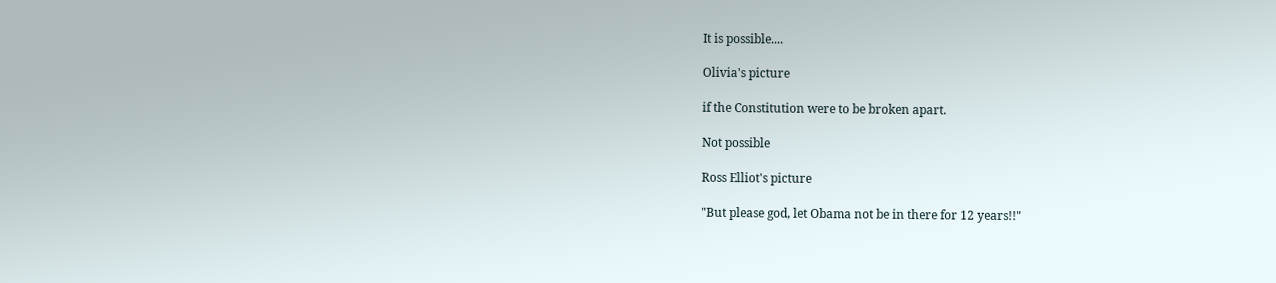It is possible....

Olivia's picture

if the Constitution were to be broken apart.

Not possible

Ross Elliot's picture

"But please god, let Obama not be in there for 12 years!!"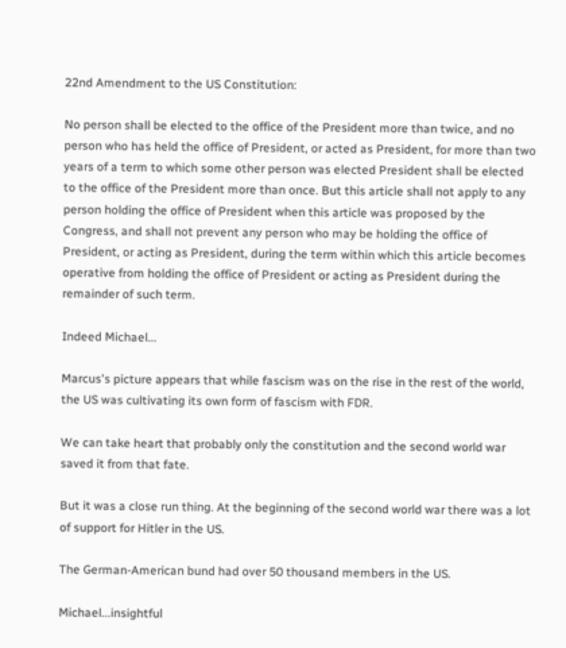22nd Amendment to the US Constitution:

No person shall be elected to the office of the President more than twice, and no person who has held the office of President, or acted as President, for more than two years of a term to which some other person was elected President shall be elected to the office of the President more than once. But this article shall not apply to any person holding the office of President when this article was proposed by the Congress, and shall not prevent any person who may be holding the office of President, or acting as President, during the term within which this article becomes operative from holding the office of President or acting as President during the remainder of such term.

Indeed Michael...

Marcus's picture appears that while fascism was on the rise in the rest of the world, the US was cultivating its own form of fascism with FDR.

We can take heart that probably only the constitution and the second world war saved it from that fate.

But it was a close run thing. At the beginning of the second world war there was a lot of support for Hitler in the US.

The German-American bund had over 50 thousand members in the US.

Michael...insightful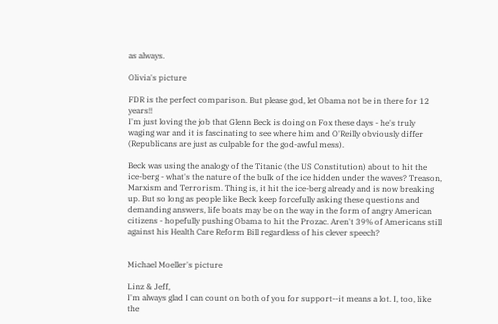as always.

Olivia's picture

FDR is the perfect comparison. But please god, let Obama not be in there for 12 years!!
I'm just loving the job that Glenn Beck is doing on Fox these days - he's truly waging war and it is fascinating to see where him and O'Reilly obviously differ (Republicans are just as culpable for the god-awful mess).

Beck was using the analogy of the Titanic (the US Constitution) about to hit the ice-berg - what's the nature of the bulk of the ice hidden under the waves? Treason, Marxism and Terrorism. Thing is, it hit the ice-berg already and is now breaking up. But so long as people like Beck keep forcefully asking these questions and demanding answers, life boats may be on the way in the form of angry American citizens - hopefully pushing Obama to hit the Prozac. Aren't 39% of Americans still against his Health Care Reform Bill regardless of his clever speech?


Michael Moeller's picture

Linz & Jeff,
I'm always glad I can count on both of you for support--it means a lot. I, too, like the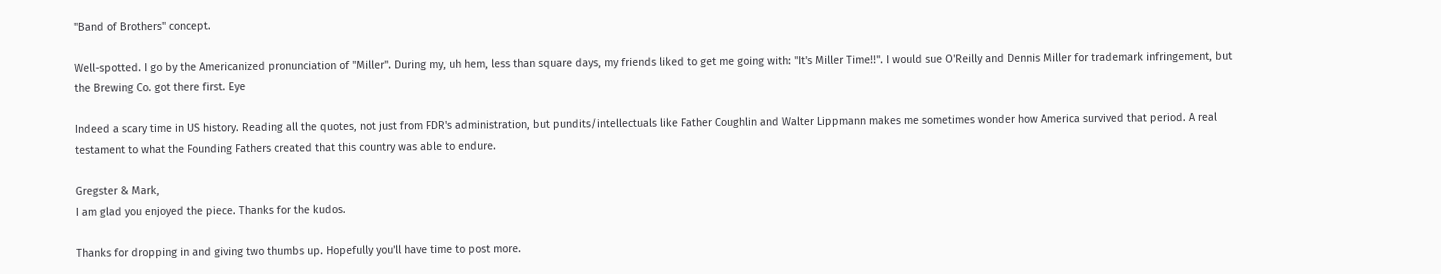"Band of Brothers" concept.

Well-spotted. I go by the Americanized pronunciation of "Miller". During my, uh hem, less than square days, my friends liked to get me going with: "It's Miller Time!!". I would sue O'Reilly and Dennis Miller for trademark infringement, but the Brewing Co. got there first. Eye

Indeed a scary time in US history. Reading all the quotes, not just from FDR's administration, but pundits/intellectuals like Father Coughlin and Walter Lippmann makes me sometimes wonder how America survived that period. A real testament to what the Founding Fathers created that this country was able to endure.

Gregster & Mark,
I am glad you enjoyed the piece. Thanks for the kudos.

Thanks for dropping in and giving two thumbs up. Hopefully you'll have time to post more.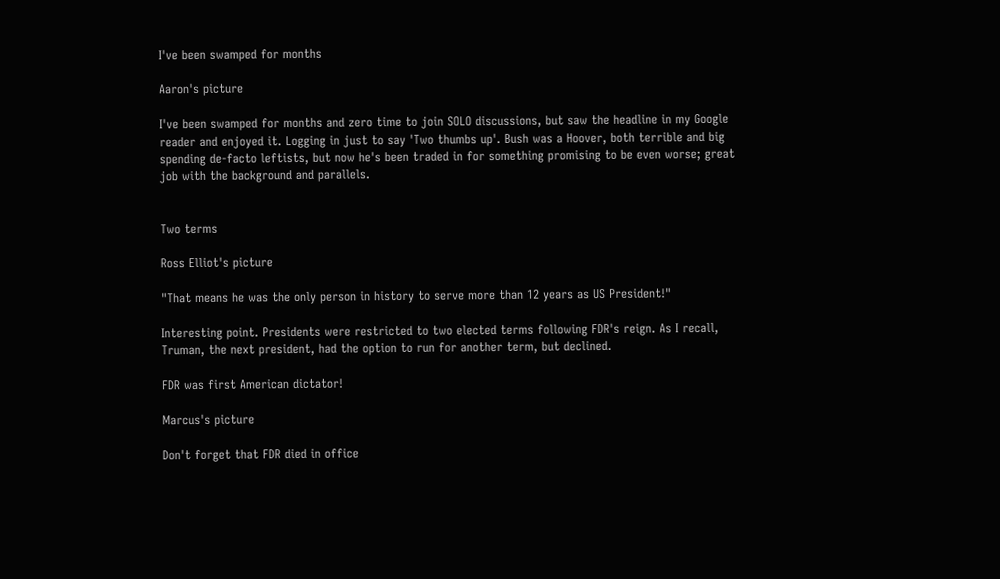I've been swamped for months

Aaron's picture

I've been swamped for months and zero time to join SOLO discussions, but saw the headline in my Google reader and enjoyed it. Logging in just to say 'Two thumbs up'. Bush was a Hoover, both terrible and big spending de-facto leftists, but now he's been traded in for something promising to be even worse; great job with the background and parallels.


Two terms

Ross Elliot's picture

"That means he was the only person in history to serve more than 12 years as US President!"

Interesting point. Presidents were restricted to two elected terms following FDR's reign. As I recall, Truman, the next president, had the option to run for another term, but declined.

FDR was first American dictator!

Marcus's picture

Don't forget that FDR died in office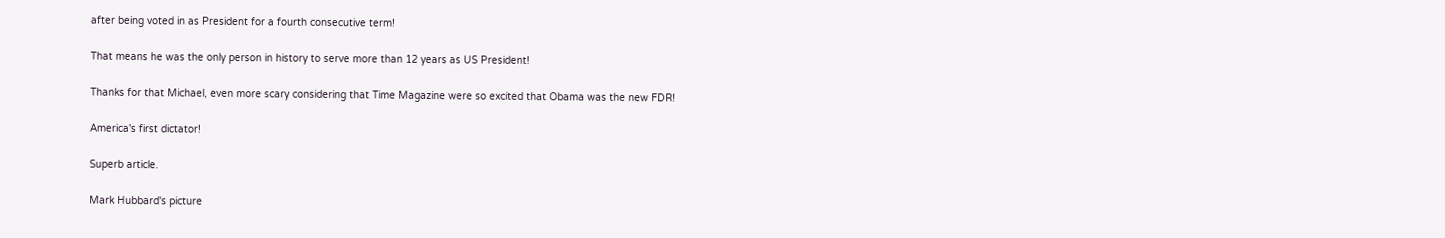after being voted in as President for a fourth consecutive term!

That means he was the only person in history to serve more than 12 years as US President!

Thanks for that Michael, even more scary considering that Time Magazine were so excited that Obama was the new FDR!

America's first dictator!

Superb article.

Mark Hubbard's picture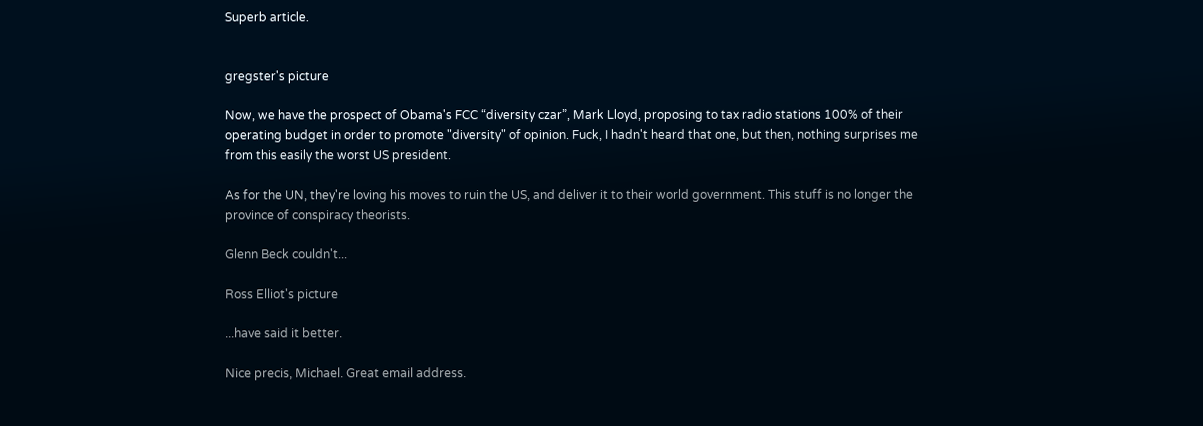Superb article.


gregster's picture

Now, we have the prospect of Obama's FCC “diversity czar”, Mark Lloyd, proposing to tax radio stations 100% of their operating budget in order to promote "diversity" of opinion. Fuck, I hadn't heard that one, but then, nothing surprises me from this easily the worst US president.

As for the UN, they're loving his moves to ruin the US, and deliver it to their world government. This stuff is no longer the province of conspiracy theorists.

Glenn Beck couldn't...

Ross Elliot's picture

...have said it better.

Nice precis, Michael. Great email address.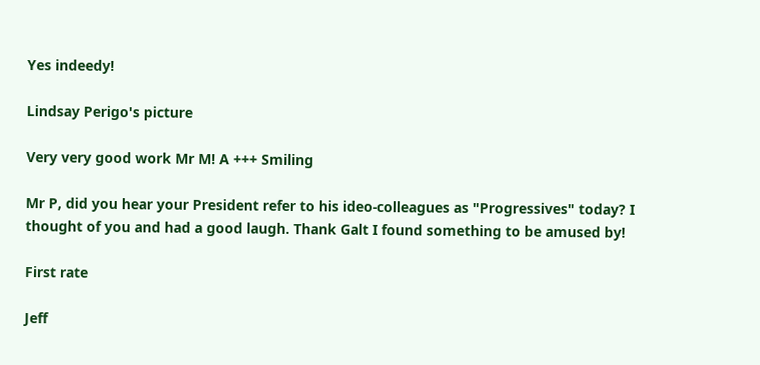Yes indeedy!

Lindsay Perigo's picture

Very very good work Mr M! A +++ Smiling

Mr P, did you hear your President refer to his ideo-colleagues as "Progressives" today? I thought of you and had a good laugh. Thank Galt I found something to be amused by!

First rate

Jeff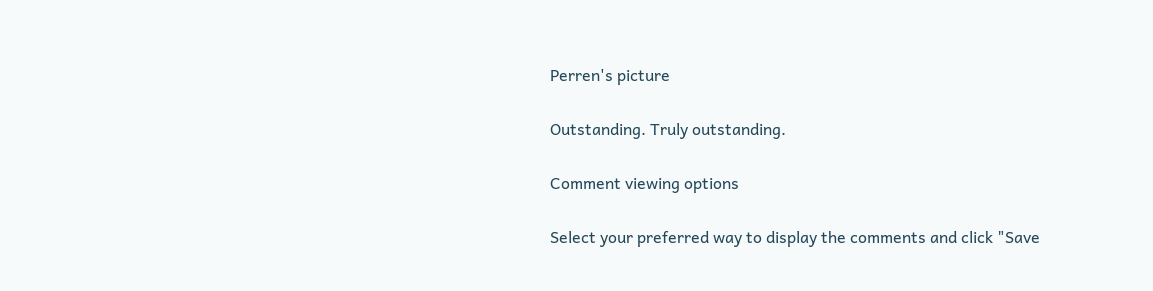Perren's picture

Outstanding. Truly outstanding.

Comment viewing options

Select your preferred way to display the comments and click "Save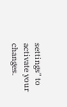settings" to activate your changes.